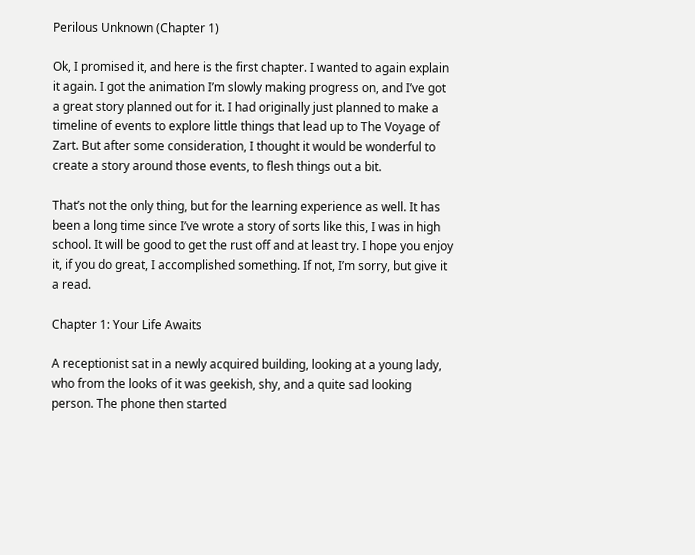Perilous Unknown (Chapter 1)

Ok, I promised it, and here is the first chapter. I wanted to again explain it again. I got the animation I’m slowly making progress on, and I’ve got a great story planned out for it. I had originally just planned to make a timeline of events to explore little things that lead up to The Voyage of Zart. But after some consideration, I thought it would be wonderful to create a story around those events, to flesh things out a bit.

That’s not the only thing, but for the learning experience as well. It has been a long time since I’ve wrote a story of sorts like this, I was in high school. It will be good to get the rust off and at least try. I hope you enjoy it, if you do great, I accomplished something. If not, I’m sorry, but give it a read.

Chapter 1: Your Life Awaits

A receptionist sat in a newly acquired building, looking at a young lady, who from the looks of it was geekish, shy, and a quite sad looking person. The phone then started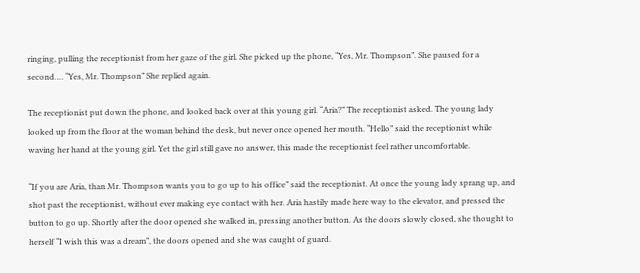ringing, pulling the receptionist from her gaze of the girl. She picked up the phone, “Yes, Mr. Thompson”. She paused for a second…. “Yes, Mr. Thompson” She replied again.

The receptionist put down the phone, and looked back over at this young girl. “Aria?” The receptionist asked. The young lady looked up from the floor at the woman behind the desk, but never once opened her mouth. “Hello” said the receptionist while waving her hand at the young girl. Yet the girl still gave no answer, this made the receptionist feel rather uncomfortable.

“If you are Aria, than Mr. Thompson wants you to go up to his office” said the receptionist. At once the young lady sprang up, and shot past the receptionist, without ever making eye contact with her. Aria hastily made here way to the elevator, and pressed the button to go up. Shortly after the door opened she walked in, pressing another button. As the doors slowly closed, she thought to herself “I wish this was a dream”, the doors opened and she was caught of guard.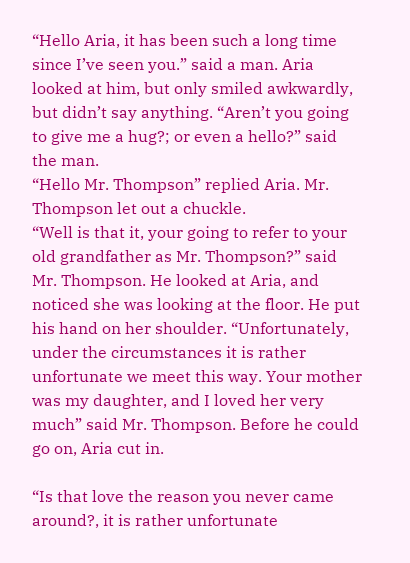“Hello Aria, it has been such a long time since I’ve seen you.” said a man. Aria looked at him, but only smiled awkwardly, but didn’t say anything. “Aren’t you going to give me a hug?; or even a hello?” said the man.
“Hello Mr. Thompson” replied Aria. Mr. Thompson let out a chuckle.
“Well is that it, your going to refer to your old grandfather as Mr. Thompson?” said Mr. Thompson. He looked at Aria, and noticed she was looking at the floor. He put his hand on her shoulder. “Unfortunately, under the circumstances it is rather unfortunate we meet this way. Your mother was my daughter, and I loved her very much” said Mr. Thompson. Before he could go on, Aria cut in.

“Is that love the reason you never came around?, it is rather unfortunate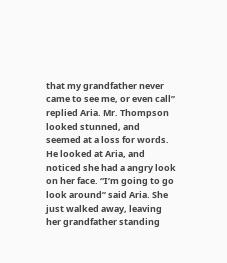that my grandfather never came to see me, or even call” replied Aria. Mr. Thompson looked stunned, and seemed at a loss for words. He looked at Aria, and noticed she had a angry look on her face. “I’m going to go look around” said Aria. She just walked away, leaving her grandfather standing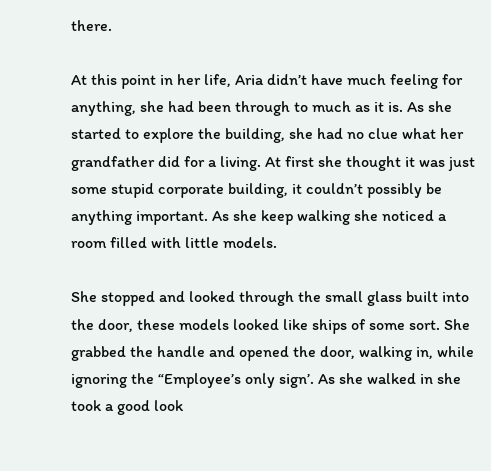there.

At this point in her life, Aria didn’t have much feeling for anything, she had been through to much as it is. As she started to explore the building, she had no clue what her grandfather did for a living. At first she thought it was just some stupid corporate building, it couldn’t possibly be anything important. As she keep walking she noticed a room filled with little models.

She stopped and looked through the small glass built into the door, these models looked like ships of some sort. She grabbed the handle and opened the door, walking in, while ignoring the “Employee’s only sign’. As she walked in she took a good look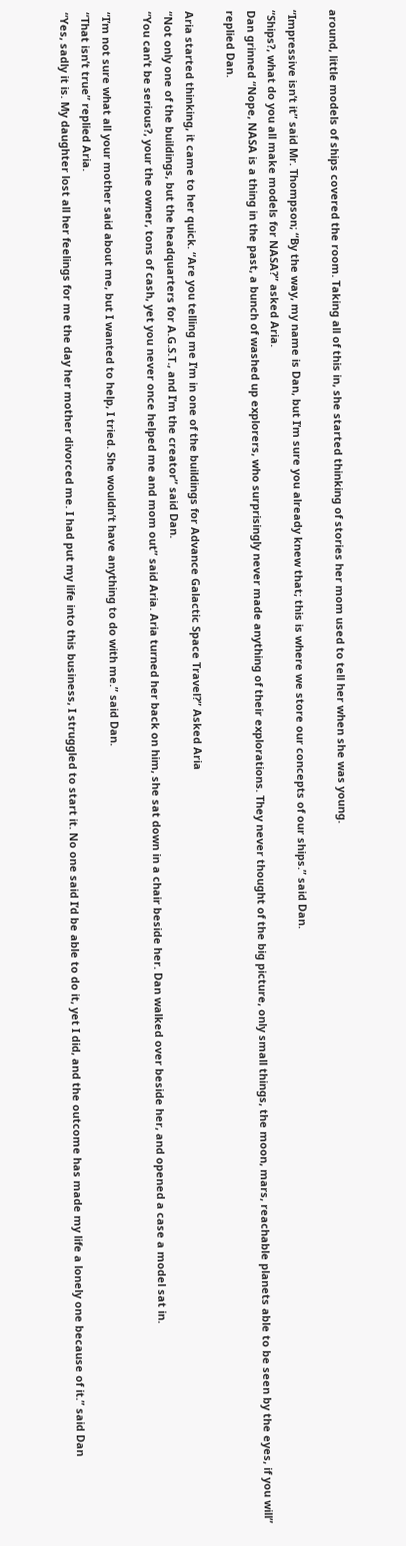around, little models of ships covered the room. Taking all of this in, she started thinking of stories her mom used to tell her when she was young.

“Impressive isn’t it” said Mr. Thompson; “By the way, my name is Dan, but I’m sure you already knew that; this is where we store our concepts of our ships.” said Dan.
“Ships?, what do you all make models for NASA?” asked Aria.
Dan grinned “Nope, NASA is a thing in the past, a bunch of washed up explorers, who surprisingly never made anything of their explorations. They never thought of the big picture, only small things, the moon, mars, reachable planets able to be seen by the eyes, if you will” replied Dan.

Aria started thinking, it came to her quick. “Are you telling me I’m in one of the buildings for Advance Galactic Space Travel?” Asked Aria
“Not only one of the buildings, but the headquarters for A.G.S.T., and I’m the creator” said Dan.
“You can’t be serious?, your the owner, tons of cash, yet you never once helped me and mom out” said Aria. Aria turned her back on him, she sat down in a chair beside her. Dan walked over beside her, and opened a case a model sat in.

“I’m not sure what all your mother said about me, but I wanted to help, I tried. She wouldn’t have anything to do with me.” said Dan.
“That isn’t true” replied Aria.
“Yes, sadly it is. My daughter lost all her feelings for me the day her mother divorced me. I had put my life into this business, I struggled to start it. No one said I’d be able to do it, yet I did, and the outcome has made my life a lonely one because of it.” said Dan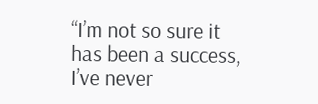“I’m not so sure it has been a success, I’ve never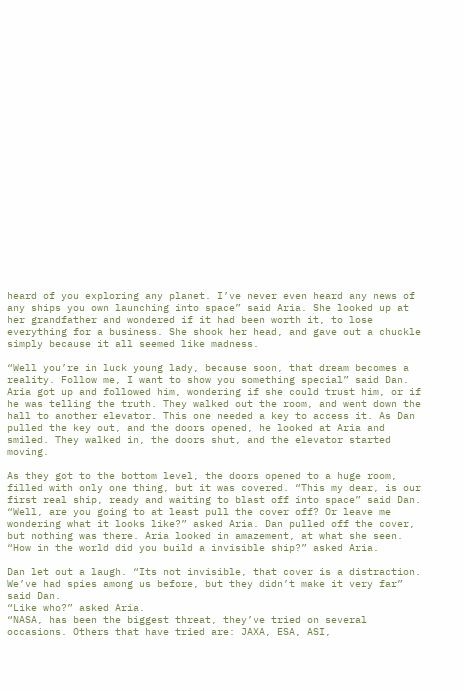heard of you exploring any planet. I’ve never even heard any news of any ships you own launching into space” said Aria. She looked up at her grandfather and wondered if it had been worth it, to lose everything for a business. She shook her head, and gave out a chuckle simply because it all seemed like madness.

“Well you’re in luck young lady, because soon, that dream becomes a reality. Follow me, I want to show you something special” said Dan. Aria got up and followed him, wondering if she could trust him, or if he was telling the truth. They walked out the room, and went down the hall to another elevator. This one needed a key to access it. As Dan pulled the key out, and the doors opened, he looked at Aria and smiled. They walked in, the doors shut, and the elevator started moving.

As they got to the bottom level, the doors opened to a huge room, filled with only one thing, but it was covered. “This my dear, is our first real ship, ready and waiting to blast off into space” said Dan.
“Well, are you going to at least pull the cover off? Or leave me wondering what it looks like?” asked Aria. Dan pulled off the cover, but nothing was there. Aria looked in amazement, at what she seen. “How in the world did you build a invisible ship?” asked Aria.

Dan let out a laugh. “Its not invisible, that cover is a distraction. We’ve had spies among us before, but they didn’t make it very far” said Dan.
“Like who?” asked Aria.
“NASA, has been the biggest threat, they’ve tried on several occasions. Others that have tried are: JAXA, ESA, ASI,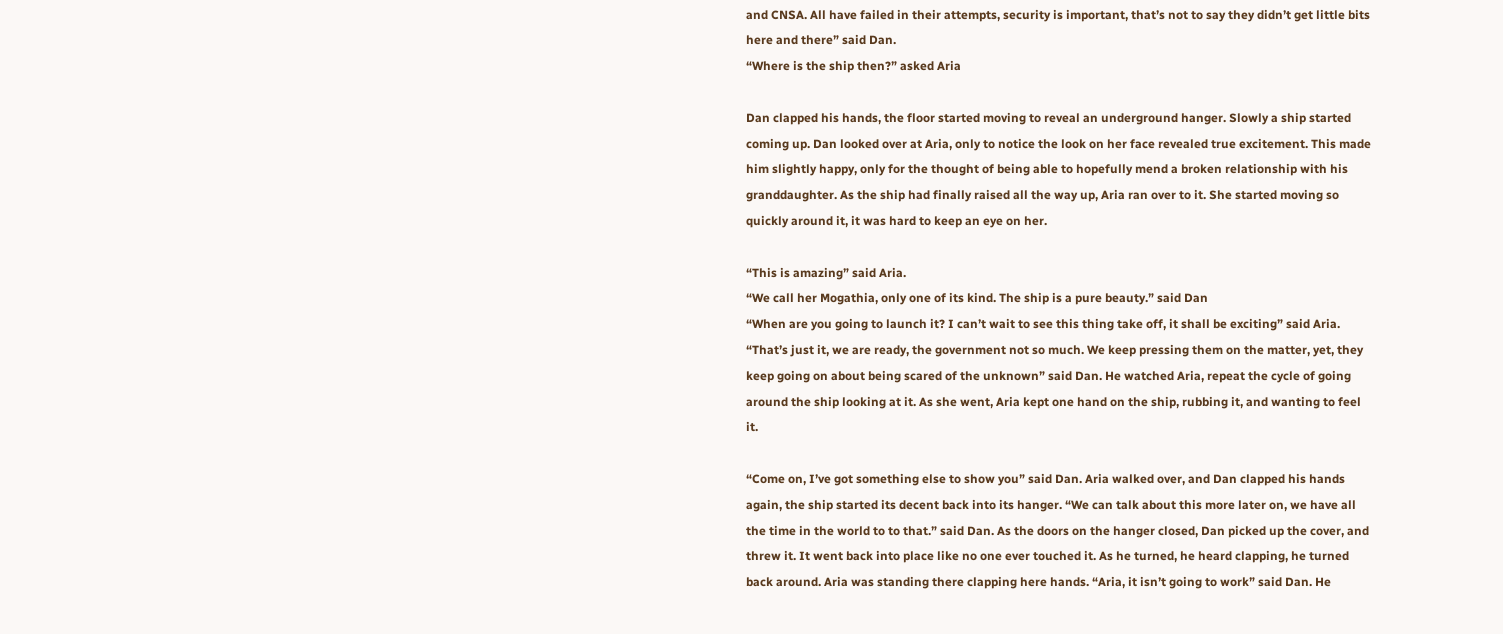and CNSA. All have failed in their attempts, security is important, that’s not to say they didn’t get little bits here and there” said Dan.
“Where is the ship then?” asked Aria

Dan clapped his hands, the floor started moving to reveal an underground hanger. Slowly a ship started coming up. Dan looked over at Aria, only to notice the look on her face revealed true excitement. This made him slightly happy, only for the thought of being able to hopefully mend a broken relationship with his granddaughter. As the ship had finally raised all the way up, Aria ran over to it. She started moving so quickly around it, it was hard to keep an eye on her.

“This is amazing” said Aria.
“We call her Mogathia, only one of its kind. The ship is a pure beauty.” said Dan
“When are you going to launch it? I can’t wait to see this thing take off, it shall be exciting” said Aria.
“That’s just it, we are ready, the government not so much. We keep pressing them on the matter, yet, they keep going on about being scared of the unknown” said Dan. He watched Aria, repeat the cycle of going around the ship looking at it. As she went, Aria kept one hand on the ship, rubbing it, and wanting to feel it.

“Come on, I’ve got something else to show you” said Dan. Aria walked over, and Dan clapped his hands again, the ship started its decent back into its hanger. “We can talk about this more later on, we have all the time in the world to to that.” said Dan. As the doors on the hanger closed, Dan picked up the cover, and threw it. It went back into place like no one ever touched it. As he turned, he heard clapping, he turned back around. Aria was standing there clapping here hands. “Aria, it isn’t going to work” said Dan. He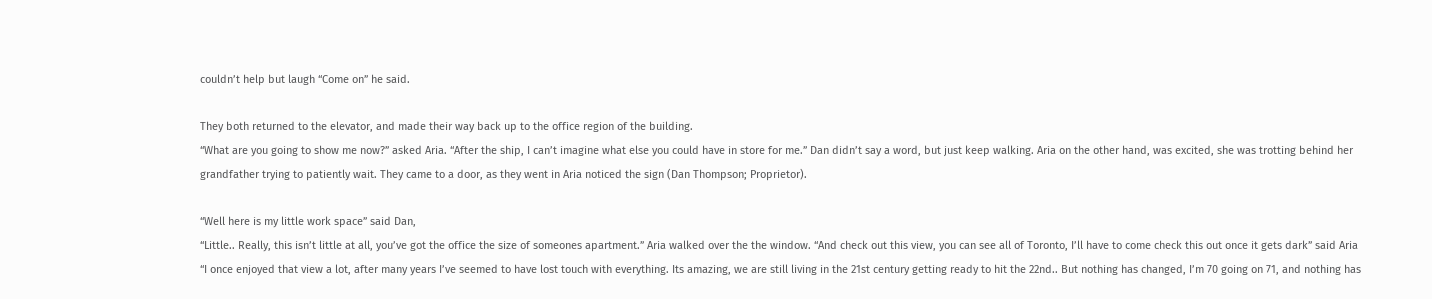couldn’t help but laugh “Come on” he said.

They both returned to the elevator, and made their way back up to the office region of the building.
“What are you going to show me now?” asked Aria. “After the ship, I can’t imagine what else you could have in store for me.” Dan didn’t say a word, but just keep walking. Aria on the other hand, was excited, she was trotting behind her grandfather trying to patiently wait. They came to a door, as they went in Aria noticed the sign (Dan Thompson; Proprietor).

“Well here is my little work space” said Dan,
“Little.. Really, this isn’t little at all, you’ve got the office the size of someones apartment.” Aria walked over the the window. “And check out this view, you can see all of Toronto, I’ll have to come check this out once it gets dark” said Aria
“I once enjoyed that view a lot, after many years I’ve seemed to have lost touch with everything. Its amazing, we are still living in the 21st century getting ready to hit the 22nd.. But nothing has changed, I’m 70 going on 71, and nothing has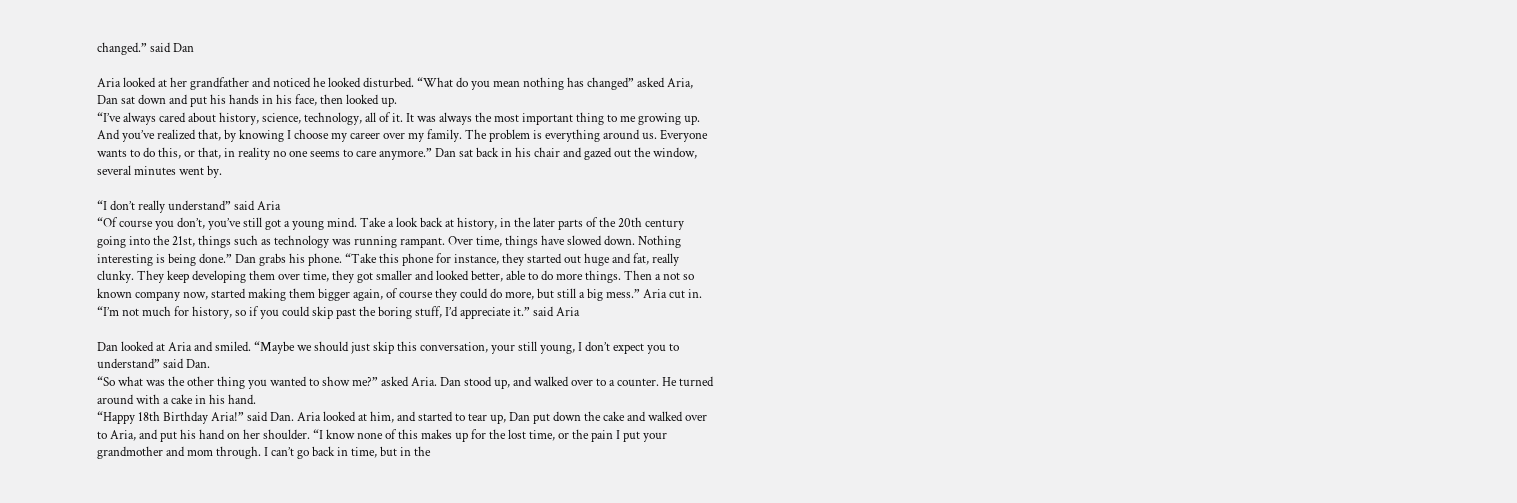changed.” said Dan

Aria looked at her grandfather and noticed he looked disturbed. “What do you mean nothing has changed” asked Aria, Dan sat down and put his hands in his face, then looked up.
“I’ve always cared about history, science, technology, all of it. It was always the most important thing to me growing up. And you’ve realized that, by knowing I choose my career over my family. The problem is everything around us. Everyone wants to do this, or that, in reality no one seems to care anymore.” Dan sat back in his chair and gazed out the window, several minutes went by.

“I don’t really understand” said Aria
“Of course you don’t, you’ve still got a young mind. Take a look back at history, in the later parts of the 20th century going into the 21st, things such as technology was running rampant. Over time, things have slowed down. Nothing interesting is being done.” Dan grabs his phone. “Take this phone for instance, they started out huge and fat, really clunky. They keep developing them over time, they got smaller and looked better, able to do more things. Then a not so known company now, started making them bigger again, of course they could do more, but still a big mess.” Aria cut in.
“I’m not much for history, so if you could skip past the boring stuff, I’d appreciate it.” said Aria

Dan looked at Aria and smiled. “Maybe we should just skip this conversation, your still young, I don’t expect you to understand” said Dan.
“So what was the other thing you wanted to show me?” asked Aria. Dan stood up, and walked over to a counter. He turned around with a cake in his hand.
“Happy 18th Birthday Aria!” said Dan. Aria looked at him, and started to tear up, Dan put down the cake and walked over to Aria, and put his hand on her shoulder. “I know none of this makes up for the lost time, or the pain I put your grandmother and mom through. I can’t go back in time, but in the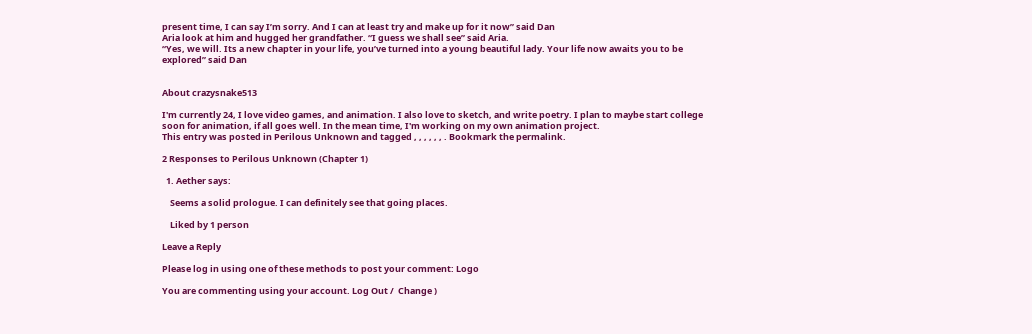present time, I can say I’m sorry. And I can at least try and make up for it now” said Dan
Aria look at him and hugged her grandfather. “I guess we shall see” said Aria.
“Yes, we will. Its a new chapter in your life, you’ve turned into a young beautiful lady. Your life now awaits you to be explored” said Dan


About crazysnake513

I'm currently 24, I love video games, and animation. I also love to sketch, and write poetry. I plan to maybe start college soon for animation, if all goes well. In the mean time, I'm working on my own animation project.
This entry was posted in Perilous Unknown and tagged , , , , , , . Bookmark the permalink.

2 Responses to Perilous Unknown (Chapter 1)

  1. Aether says:

    Seems a solid prologue. I can definitely see that going places.

    Liked by 1 person

Leave a Reply

Please log in using one of these methods to post your comment: Logo

You are commenting using your account. Log Out /  Change )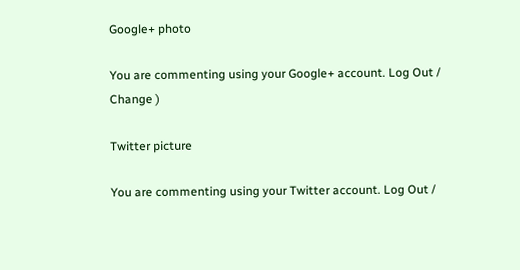Google+ photo

You are commenting using your Google+ account. Log Out /  Change )

Twitter picture

You are commenting using your Twitter account. Log Out /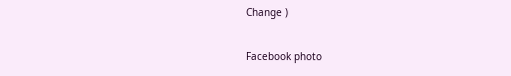Change )

Facebook photo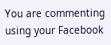You are commenting using your Facebook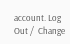account. Log Out /  Change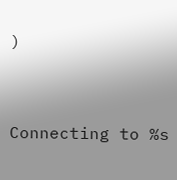)


Connecting to %s